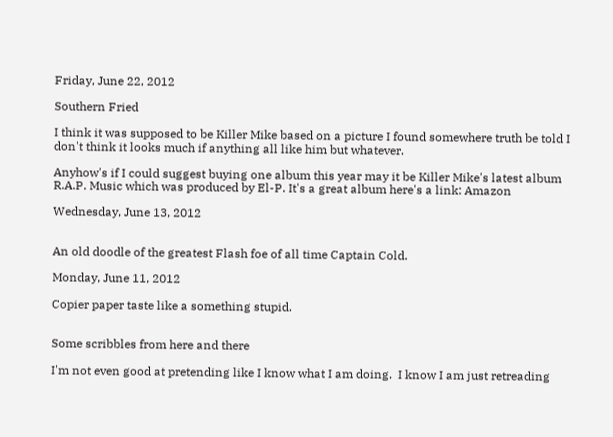Friday, June 22, 2012

Southern Fried

I think it was supposed to be Killer Mike based on a picture I found somewhere truth be told I don't think it looks much if anything all like him but whatever.

Anyhow's if I could suggest buying one album this year may it be Killer Mike's latest album R.A.P. Music which was produced by El-P. It's a great album here's a link: Amazon

Wednesday, June 13, 2012


An old doodle of the greatest Flash foe of all time Captain Cold.

Monday, June 11, 2012

Copier paper taste like a something stupid.


Some scribbles from here and there

I'm not even good at pretending like I know what I am doing.  I know I am just retreading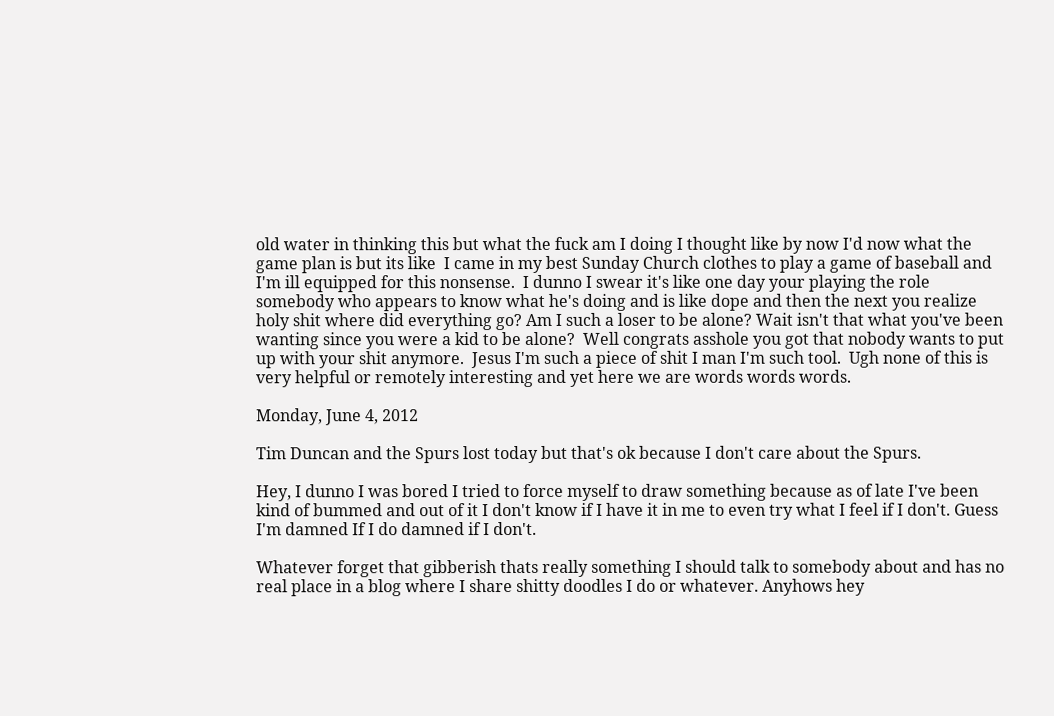old water in thinking this but what the fuck am I doing I thought like by now I'd now what the game plan is but its like  I came in my best Sunday Church clothes to play a game of baseball and I'm ill equipped for this nonsense.  I dunno I swear it's like one day your playing the role somebody who appears to know what he's doing and is like dope and then the next you realize holy shit where did everything go? Am I such a loser to be alone? Wait isn't that what you've been wanting since you were a kid to be alone?  Well congrats asshole you got that nobody wants to put up with your shit anymore.  Jesus I'm such a piece of shit I man I'm such tool.  Ugh none of this is very helpful or remotely interesting and yet here we are words words words.

Monday, June 4, 2012

Tim Duncan and the Spurs lost today but that's ok because I don't care about the Spurs.

Hey, I dunno I was bored I tried to force myself to draw something because as of late I've been kind of bummed and out of it I don't know if I have it in me to even try what I feel if I don't. Guess I'm damned If I do damned if I don't.

Whatever forget that gibberish thats really something I should talk to somebody about and has no real place in a blog where I share shitty doodles I do or whatever. Anyhows hey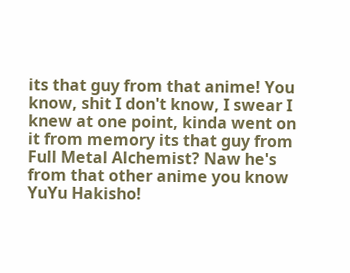its that guy from that anime! You know, shit I don't know, I swear I knew at one point, kinda went on it from memory its that guy from  Full Metal Alchemist? Naw he's from that other anime you know YuYu Hakisho!